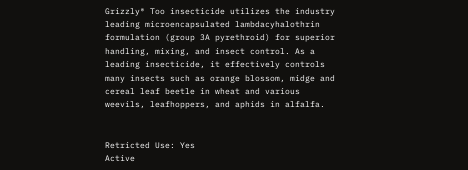Grizzly® Too insecticide utilizes the industry leading microencapsulated lambdacyhalothrin formulation (group 3A pyrethroid) for superior handling, mixing, and insect control. As a leading insecticide, it effectively controls many insects such as orange blossom, midge and cereal leaf beetle in wheat and various weevils, leafhoppers, and aphids in alfalfa.


Retricted Use: Yes
Active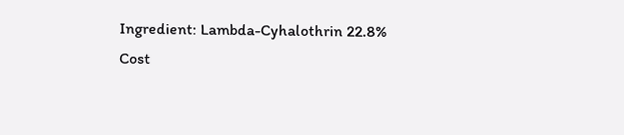Ingredient: Lambda-Cyhalothrin 22.8%
Cost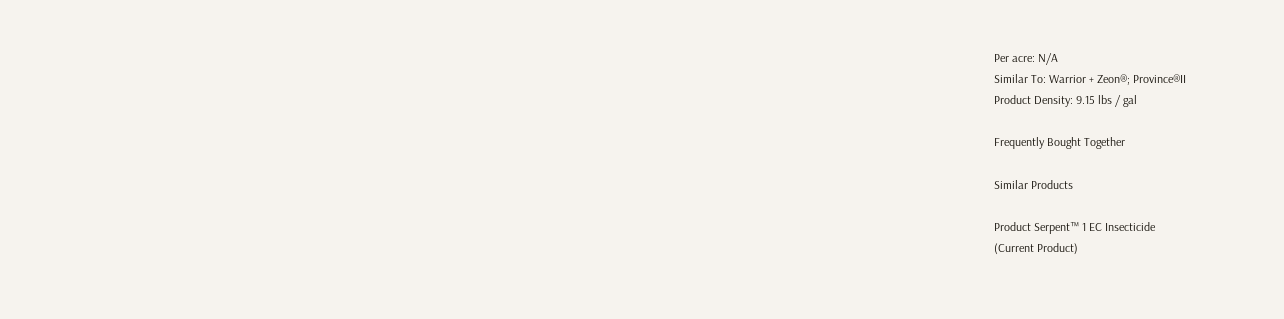Per acre: N/A
Similar To: Warrior + Zeon®; Province®II
Product Density: 9.15 lbs / gal

Frequently Bought Together

Similar Products

Product Serpent™ 1 EC Insecticide
(Current Product)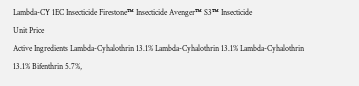Lambda-CY 1EC Insecticide Firestone™ Insecticide Avenger™ S3™ Insecticide
Unit Price
Active Ingredients Lambda-Cyhalothrin 13.1% Lambda-Cyhalothrin 13.1% Lambda-Cyhalothrin 13.1% Bifenthrin 5.7%,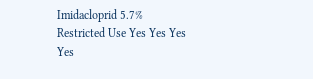Imidacloprid 5.7%
Restricted Use Yes Yes Yes Yes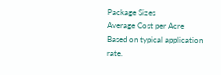Package Sizes
Average Cost per Acre
Based on typical application rate.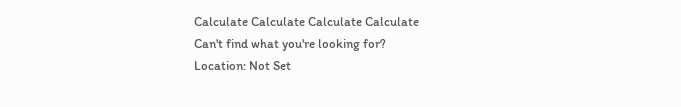Calculate Calculate Calculate Calculate
Can't find what you're looking for?
Location: Not Set